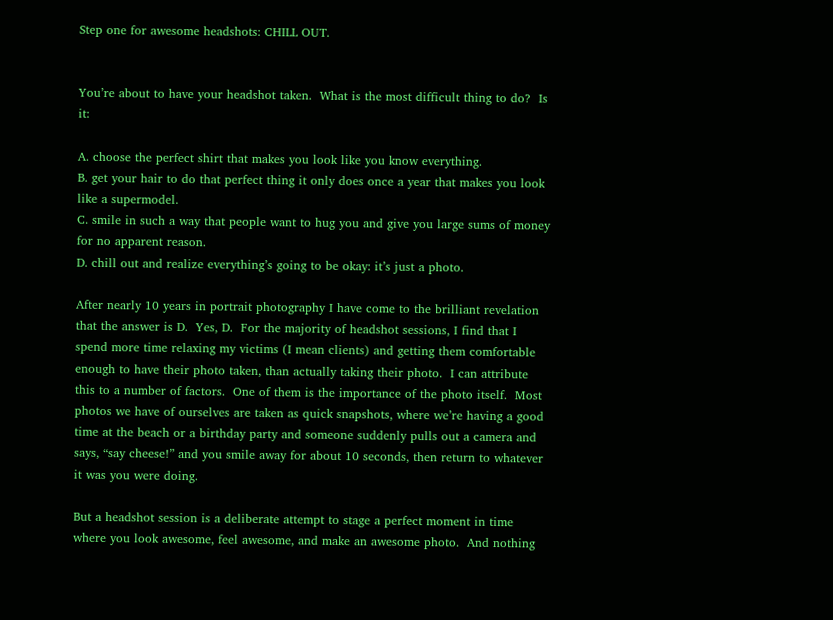Step one for awesome headshots: CHILL OUT.


You’re about to have your headshot taken.  What is the most difficult thing to do?  Is it:

A. choose the perfect shirt that makes you look like you know everything.
B. get your hair to do that perfect thing it only does once a year that makes you look like a supermodel.
C. smile in such a way that people want to hug you and give you large sums of money for no apparent reason.
D. chill out and realize everything’s going to be okay: it’s just a photo.

After nearly 10 years in portrait photography I have come to the brilliant revelation that the answer is D.  Yes, D.  For the majority of headshot sessions, I find that I spend more time relaxing my victims (I mean clients) and getting them comfortable enough to have their photo taken, than actually taking their photo.  I can attribute this to a number of factors.  One of them is the importance of the photo itself.  Most photos we have of ourselves are taken as quick snapshots, where we’re having a good time at the beach or a birthday party and someone suddenly pulls out a camera and says, “say cheese!” and you smile away for about 10 seconds, then return to whatever it was you were doing.

But a headshot session is a deliberate attempt to stage a perfect moment in time where you look awesome, feel awesome, and make an awesome photo.  And nothing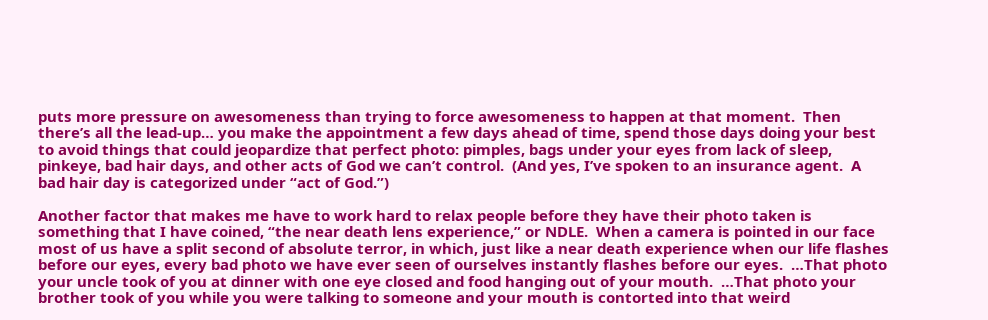puts more pressure on awesomeness than trying to force awesomeness to happen at that moment.  Then there’s all the lead-up… you make the appointment a few days ahead of time, spend those days doing your best to avoid things that could jeopardize that perfect photo: pimples, bags under your eyes from lack of sleep, pinkeye, bad hair days, and other acts of God we can’t control.  (And yes, I’ve spoken to an insurance agent.  A bad hair day is categorized under “act of God.”)

Another factor that makes me have to work hard to relax people before they have their photo taken is something that I have coined, “the near death lens experience,” or NDLE.  When a camera is pointed in our face most of us have a split second of absolute terror, in which, just like a near death experience when our life flashes before our eyes, every bad photo we have ever seen of ourselves instantly flashes before our eyes.  …That photo your uncle took of you at dinner with one eye closed and food hanging out of your mouth.  …That photo your brother took of you while you were talking to someone and your mouth is contorted into that weird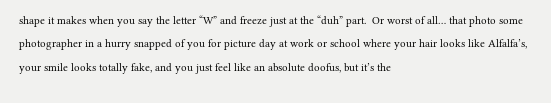shape it makes when you say the letter “W” and freeze just at the “duh” part.  Or worst of all… that photo some photographer in a hurry snapped of you for picture day at work or school where your hair looks like Alfalfa’s, your smile looks totally fake, and you just feel like an absolute doofus, but it’s the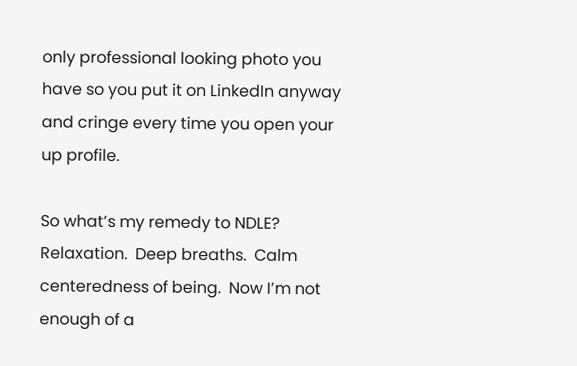only professional looking photo you have so you put it on LinkedIn anyway and cringe every time you open your up profile.

So what’s my remedy to NDLE?  Relaxation.  Deep breaths.  Calm centeredness of being.  Now I’m not enough of a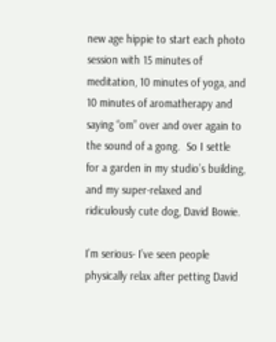new age hippie to start each photo session with 15 minutes of meditation, 10 minutes of yoga, and 10 minutes of aromatherapy and saying “om” over and over again to the sound of a gong.  So I settle for a garden in my studio’s building, and my super-relaxed and ridiculously cute dog, David Bowie.

I’m serious- I’ve seen people physically relax after petting David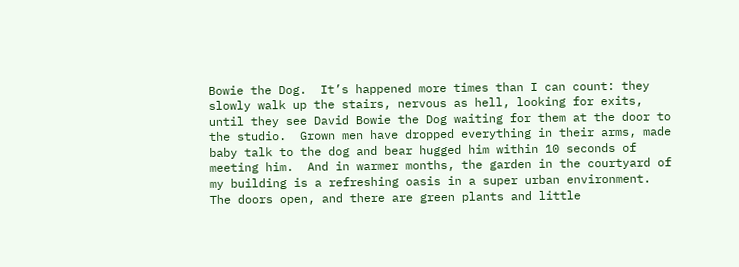Bowie the Dog.  It’s happened more times than I can count: they slowly walk up the stairs, nervous as hell, looking for exits, until they see David Bowie the Dog waiting for them at the door to the studio.  Grown men have dropped everything in their arms, made baby talk to the dog and bear hugged him within 10 seconds of meeting him.  And in warmer months, the garden in the courtyard of my building is a refreshing oasis in a super urban environment.  The doors open, and there are green plants and little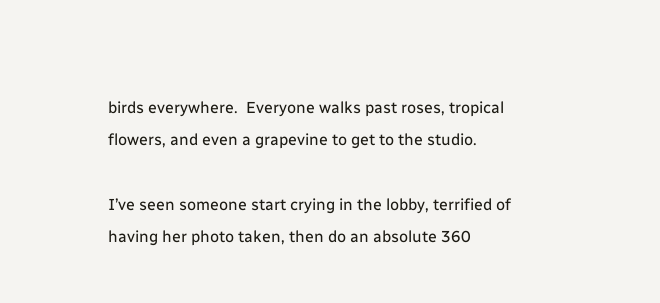birds everywhere.  Everyone walks past roses, tropical flowers, and even a grapevine to get to the studio.

I’ve seen someone start crying in the lobby, terrified of having her photo taken, then do an absolute 360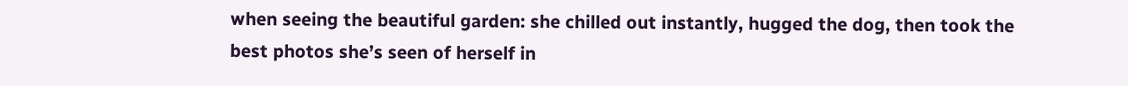when seeing the beautiful garden: she chilled out instantly, hugged the dog, then took the best photos she’s seen of herself in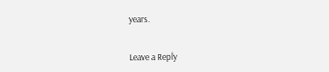years.


Leave a Reply